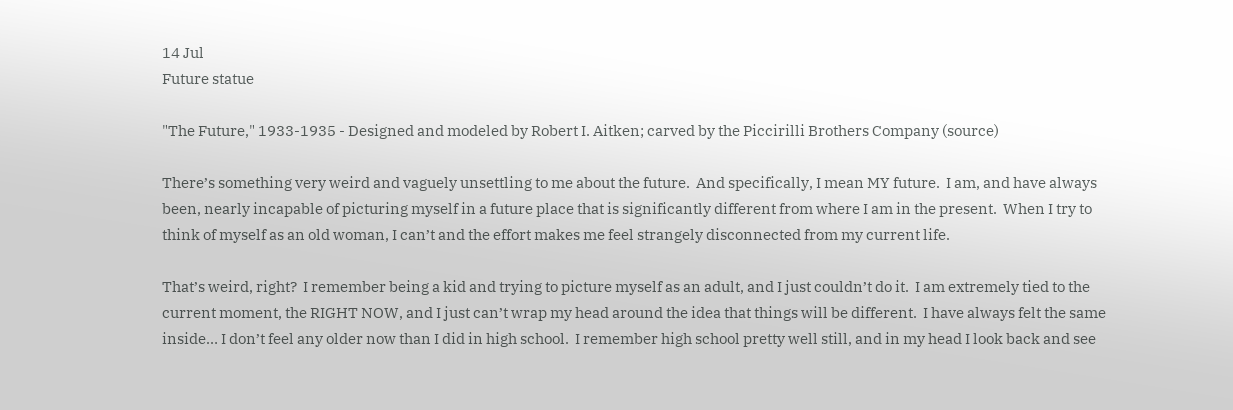14 Jul
Future statue

"The Future," 1933-1935 - Designed and modeled by Robert I. Aitken; carved by the Piccirilli Brothers Company (source)

There’s something very weird and vaguely unsettling to me about the future.  And specifically, I mean MY future.  I am, and have always been, nearly incapable of picturing myself in a future place that is significantly different from where I am in the present.  When I try to think of myself as an old woman, I can’t and the effort makes me feel strangely disconnected from my current life.

That’s weird, right?  I remember being a kid and trying to picture myself as an adult, and I just couldn’t do it.  I am extremely tied to the current moment, the RIGHT NOW, and I just can’t wrap my head around the idea that things will be different.  I have always felt the same inside… I don’t feel any older now than I did in high school.  I remember high school pretty well still, and in my head I look back and see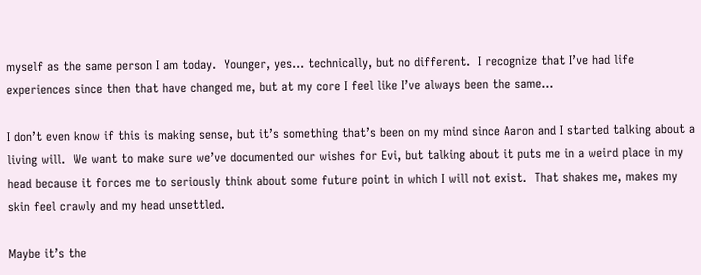myself as the same person I am today.  Younger, yes… technically, but no different.  I recognize that I’ve had life experiences since then that have changed me, but at my core I feel like I’ve always been the same…

I don’t even know if this is making sense, but it’s something that’s been on my mind since Aaron and I started talking about a living will.  We want to make sure we’ve documented our wishes for Evi, but talking about it puts me in a weird place in my head because it forces me to seriously think about some future point in which I will not exist.  That shakes me, makes my skin feel crawly and my head unsettled.

Maybe it’s the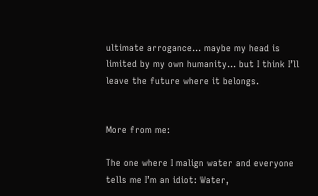ultimate arrogance… maybe my head is limited by my own humanity… but I think I’ll leave the future where it belongs.


More from me:

The one where I malign water and everyone tells me I’m an idiot: Water,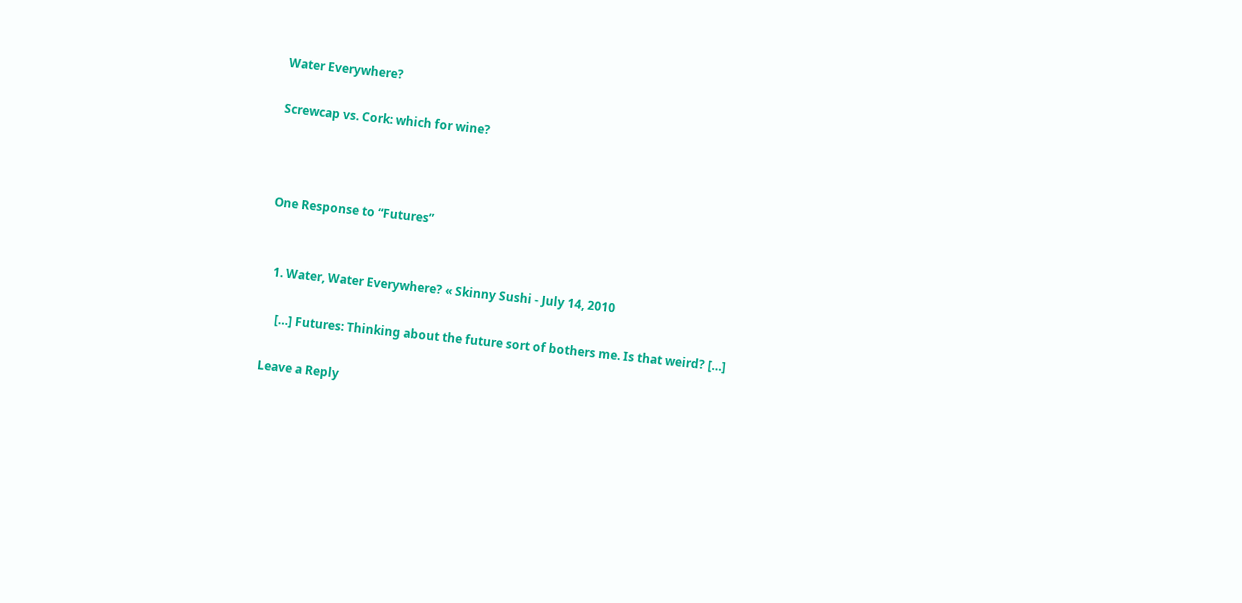Water Everywhere?

Screwcap vs. Cork: which for wine?



One Response to “Futures”


  1. Water, Water Everywhere? « Skinny Sushi - July 14, 2010

    […] Futures: Thinking about the future sort of bothers me. Is that weird? […]

Leave a Reply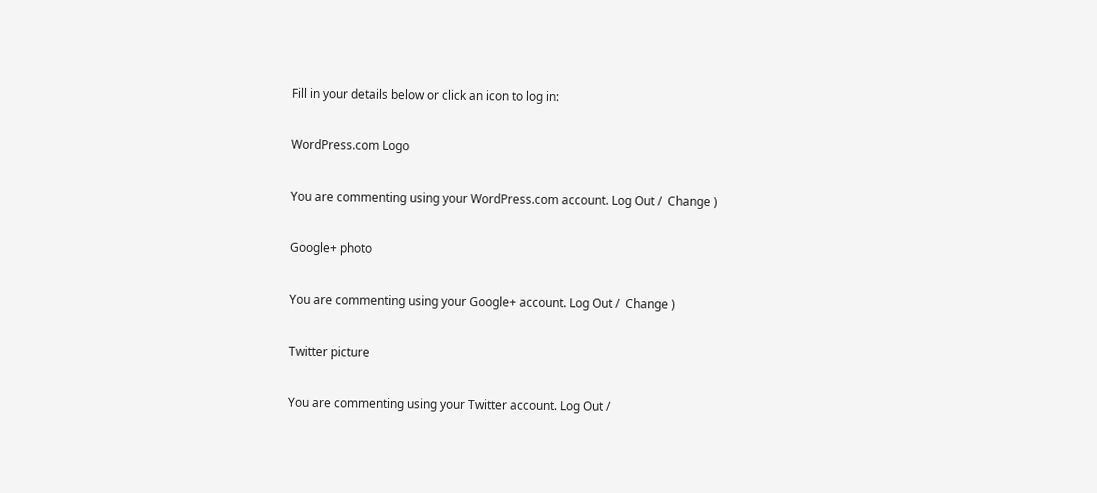Fill in your details below or click an icon to log in:

WordPress.com Logo

You are commenting using your WordPress.com account. Log Out /  Change )

Google+ photo

You are commenting using your Google+ account. Log Out /  Change )

Twitter picture

You are commenting using your Twitter account. Log Out /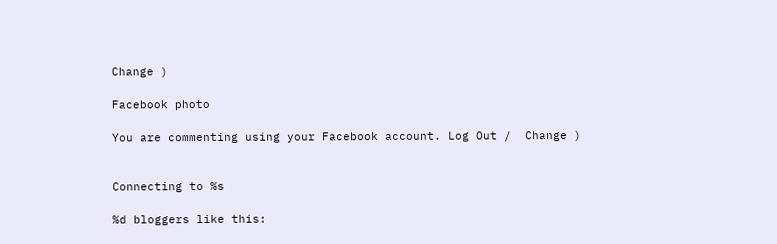Change )

Facebook photo

You are commenting using your Facebook account. Log Out /  Change )


Connecting to %s

%d bloggers like this: